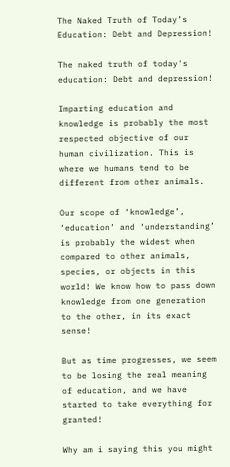The Naked Truth of Today’s Education: Debt and Depression!

The naked truth of today's education: Debt and depression!

Imparting education and knowledge is probably the most respected objective of our human civilization. This is where we humans tend to be different from other animals.

Our scope of ‘knowledge’, ‘education’ and ‘understanding’ is probably the widest when compared to other animals, species, or objects in this world! We know how to pass down knowledge from one generation to the other, in its exact sense!

But as time progresses, we seem to be losing the real meaning of education, and we have started to take everything for granted!

Why am i saying this you might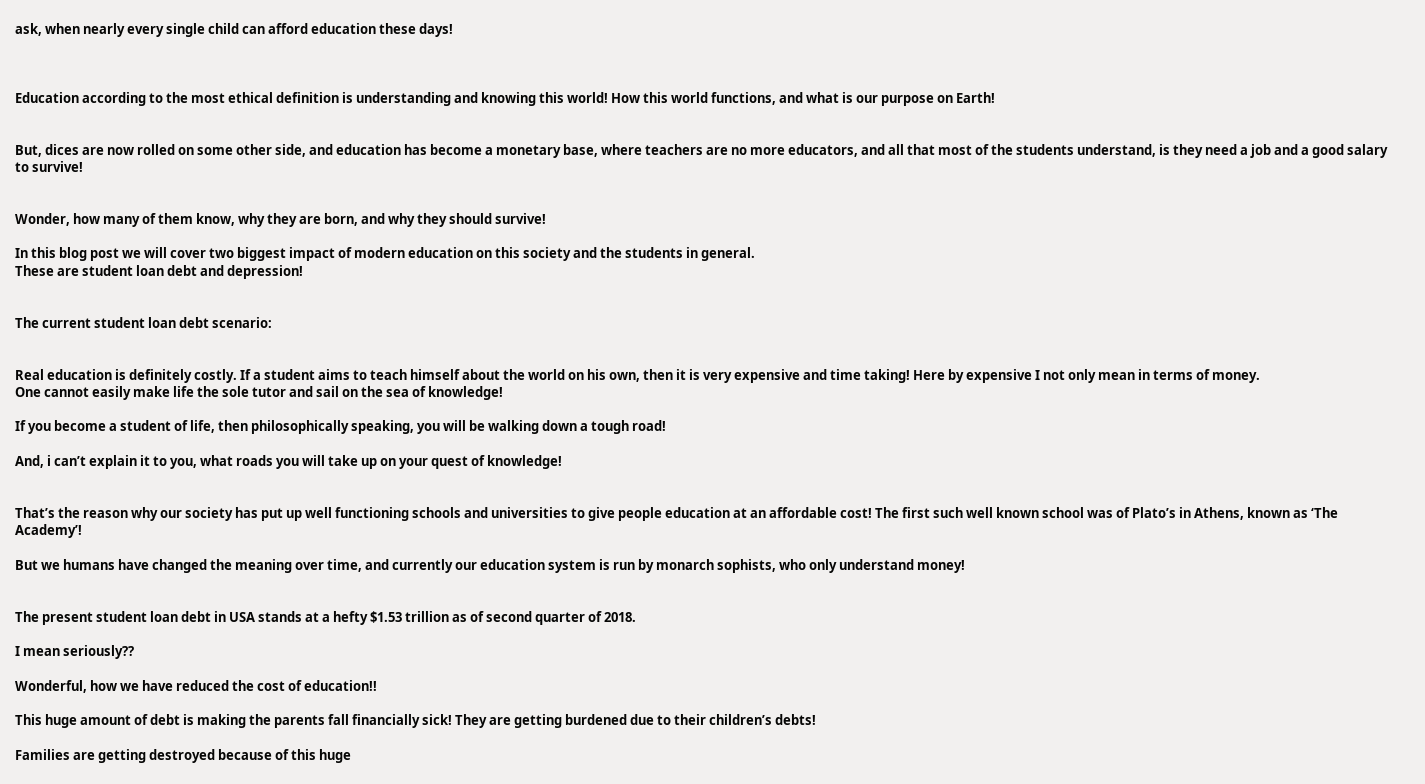ask, when nearly every single child can afford education these days!



Education according to the most ethical definition is understanding and knowing this world! How this world functions, and what is our purpose on Earth!


But, dices are now rolled on some other side, and education has become a monetary base, where teachers are no more educators, and all that most of the students understand, is they need a job and a good salary to survive!


Wonder, how many of them know, why they are born, and why they should survive!

In this blog post we will cover two biggest impact of modern education on this society and the students in general.
These are student loan debt and depression!


The current student loan debt scenario:


Real education is definitely costly. If a student aims to teach himself about the world on his own, then it is very expensive and time taking! Here by expensive I not only mean in terms of money.
One cannot easily make life the sole tutor and sail on the sea of knowledge!

If you become a student of life, then philosophically speaking, you will be walking down a tough road!

And, i can’t explain it to you, what roads you will take up on your quest of knowledge!


That’s the reason why our society has put up well functioning schools and universities to give people education at an affordable cost! The first such well known school was of Plato’s in Athens, known as ‘The Academy’!

But we humans have changed the meaning over time, and currently our education system is run by monarch sophists, who only understand money!


The present student loan debt in USA stands at a hefty $1.53 trillion as of second quarter of 2018.

I mean seriously??

Wonderful, how we have reduced the cost of education!!

This huge amount of debt is making the parents fall financially sick! They are getting burdened due to their children’s debts!

Families are getting destroyed because of this huge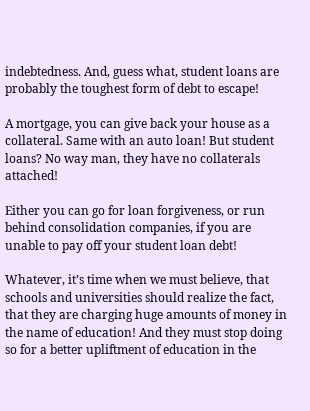indebtedness. And, guess what, student loans are probably the toughest form of debt to escape!

A mortgage, you can give back your house as a collateral. Same with an auto loan! But student loans? No way man, they have no collaterals attached!

Either you can go for loan forgiveness, or run behind consolidation companies, if you are unable to pay off your student loan debt!

Whatever, it’s time when we must believe, that schools and universities should realize the fact, that they are charging huge amounts of money in the name of education! And they must stop doing so for a better upliftment of education in the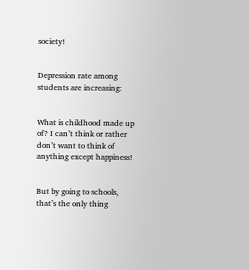society!


Depression rate among students are increasing:


What is childhood made up of? I can’t think or rather don’t want to think of anything except happiness!


But by going to schools, that’s the only thing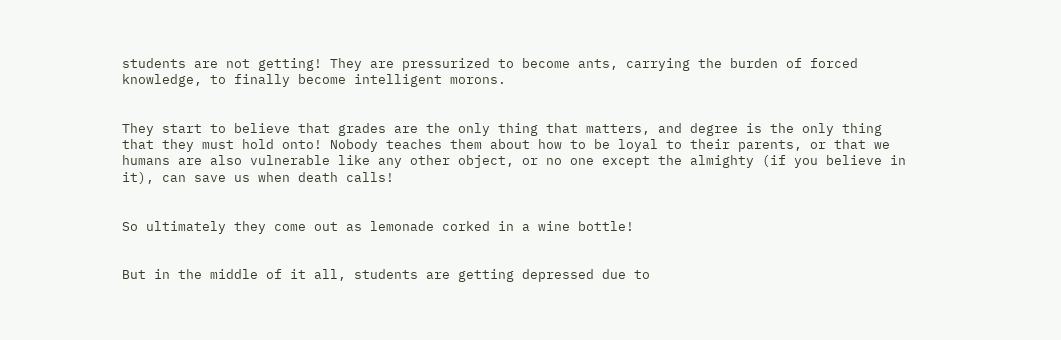students are not getting! They are pressurized to become ants, carrying the burden of forced knowledge, to finally become intelligent morons.


They start to believe that grades are the only thing that matters, and degree is the only thing that they must hold onto! Nobody teaches them about how to be loyal to their parents, or that we humans are also vulnerable like any other object, or no one except the almighty (if you believe in it), can save us when death calls!


So ultimately they come out as lemonade corked in a wine bottle!


But in the middle of it all, students are getting depressed due to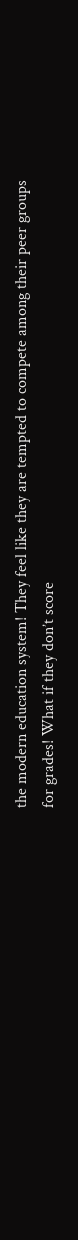the modern education system! They feel like they are tempted to compete among their peer groups for grades! What if they don’t score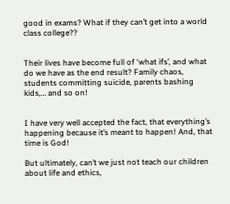good in exams? What if they can’t get into a world class college??


Their lives have become full of ‘what ifs’, and what do we have as the end result? Family chaos, students committing suicide, parents bashing kids,… and so on!


I have very well accepted the fact, that everything’s happening because it’s meant to happen! And, that time is God!

But ultimately, can’t we just not teach our children about life and ethics,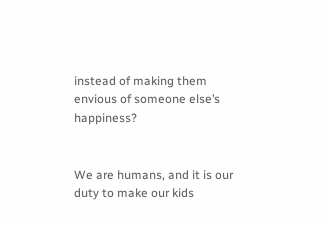instead of making them envious of someone else’s happiness?


We are humans, and it is our duty to make our kids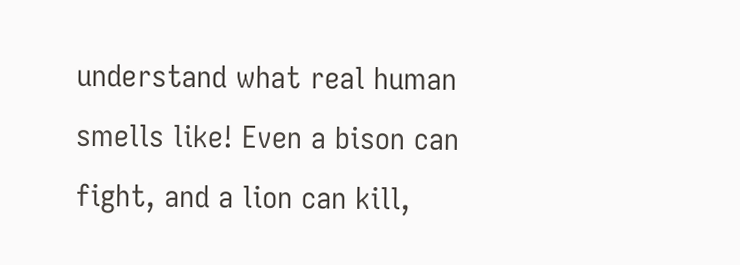understand what real human smells like! Even a bison can fight, and a lion can kill,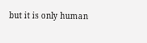but it is only human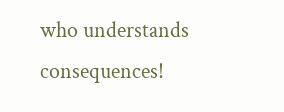who understands consequences!